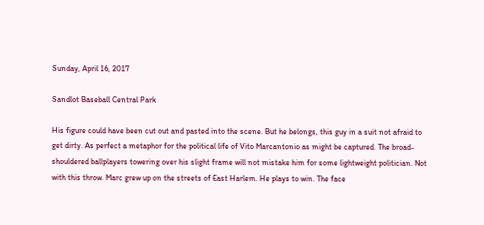Sunday, April 16, 2017

Sandlot Baseball Central Park

His figure could have been cut out and pasted into the scene. But he belongs, this guy in a suit not afraid to get dirty. As perfect a metaphor for the political life of Vito Marcantonio as might be captured. The broad-shouldered ballplayers towering over his slight frame will not mistake him for some lightweight politician. Not with this throw. Marc grew up on the streets of East Harlem. He plays to win. The face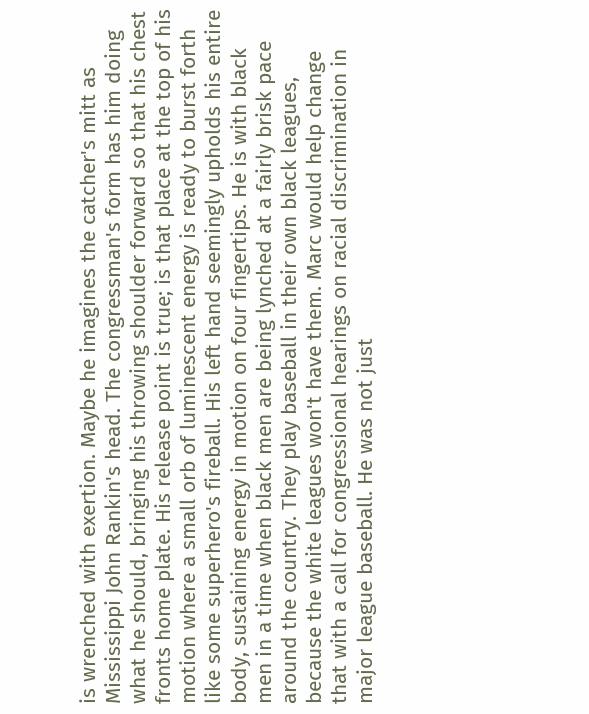is wrenched with exertion. Maybe he imagines the catcher's mitt as Mississippi John Rankin's head. The congressman's form has him doing what he should, bringing his throwing shoulder forward so that his chest fronts home plate. His release point is true; is that place at the top of his motion where a small orb of luminescent energy is ready to burst forth like some superhero's fireball. His left hand seemingly upholds his entire body, sustaining energy in motion on four fingertips. He is with black men in a time when black men are being lynched at a fairly brisk pace around the country. They play baseball in their own black leagues, because the white leagues won't have them. Marc would help change that with a call for congressional hearings on racial discrimination in major league baseball. He was not just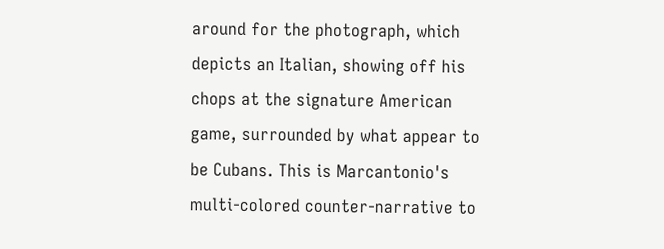around for the photograph, which depicts an Italian, showing off his chops at the signature American game, surrounded by what appear to be Cubans. This is Marcantonio's multi-colored counter-narrative to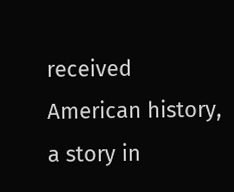received American history, a story in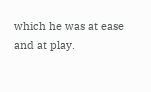which he was at ease and at play.